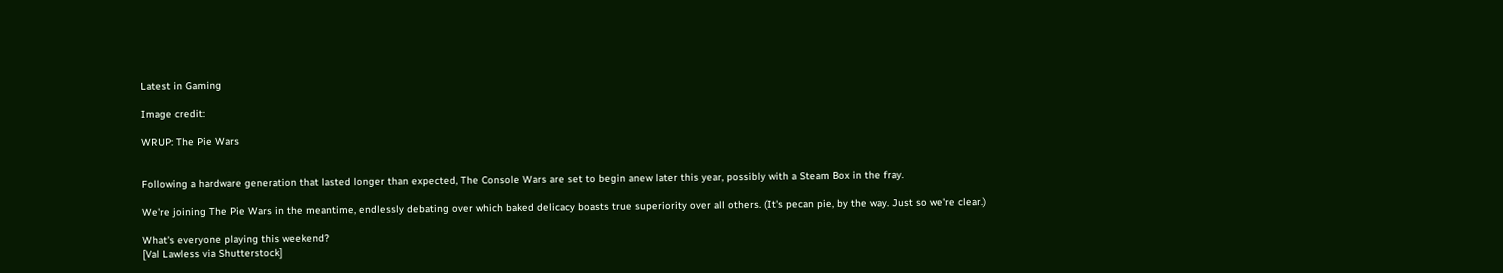Latest in Gaming

Image credit:

WRUP: The Pie Wars


Following a hardware generation that lasted longer than expected, The Console Wars are set to begin anew later this year, possibly with a Steam Box in the fray.

We're joining The Pie Wars in the meantime, endlessly debating over which baked delicacy boasts true superiority over all others. (It's pecan pie, by the way. Just so we're clear.)

What's everyone playing this weekend?
[Val Lawless via Shutterstock]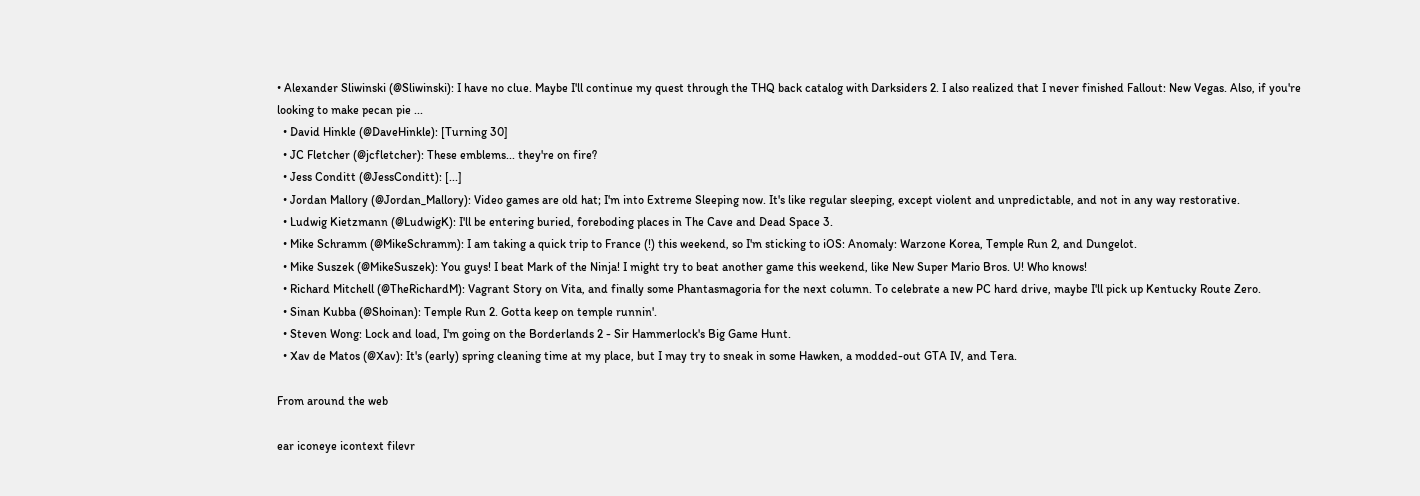• Alexander Sliwinski (@Sliwinski): I have no clue. Maybe I'll continue my quest through the THQ back catalog with Darksiders 2. I also realized that I never finished Fallout: New Vegas. Also, if you're looking to make pecan pie ...
  • David Hinkle (@DaveHinkle): [Turning 30]
  • JC Fletcher (@jcfletcher): These emblems... they're on fire?
  • Jess Conditt (@JessConditt): [...]
  • Jordan Mallory (@Jordan_Mallory): Video games are old hat; I'm into Extreme Sleeping now. It's like regular sleeping, except violent and unpredictable, and not in any way restorative.
  • Ludwig Kietzmann (@LudwigK): I'll be entering buried, foreboding places in The Cave and Dead Space 3.
  • Mike Schramm (@MikeSchramm): I am taking a quick trip to France (!) this weekend, so I'm sticking to iOS: Anomaly: Warzone Korea, Temple Run 2, and Dungelot.
  • Mike Suszek (@MikeSuszek): You guys! I beat Mark of the Ninja! I might try to beat another game this weekend, like New Super Mario Bros. U! Who knows!
  • Richard Mitchell (@TheRichardM): Vagrant Story on Vita, and finally some Phantasmagoria for the next column. To celebrate a new PC hard drive, maybe I'll pick up Kentucky Route Zero.
  • Sinan Kubba (@Shoinan): Temple Run 2. Gotta keep on temple runnin'.
  • Steven Wong: Lock and load, I'm going on the Borderlands 2 - Sir Hammerlock's Big Game Hunt.
  • Xav de Matos (@Xav): It's (early) spring cleaning time at my place, but I may try to sneak in some Hawken, a modded-out GTA IV, and Tera.

From around the web

ear iconeye icontext filevr